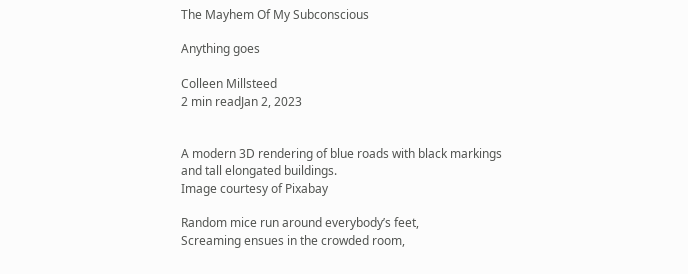The Mayhem Of My Subconscious

Anything goes

Colleen Millsteed
2 min readJan 2, 2023


A modern 3D rendering of blue roads with black markings and tall elongated buildings.
Image courtesy of Pixabay

Random mice run around everybody’s feet,
Screaming ensues in the crowded room,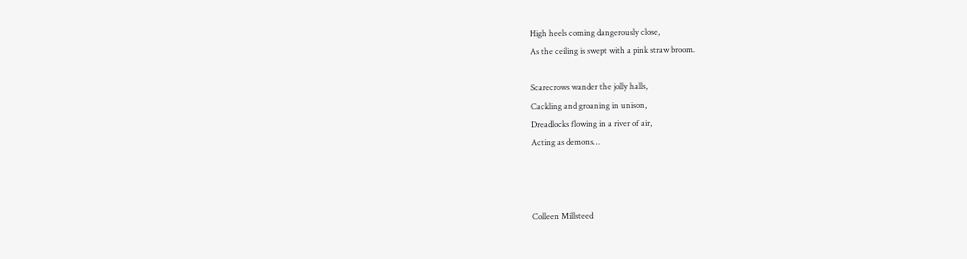High heels coming dangerously close,
As the ceiling is swept with a pink straw broom.

Scarecrows wander the jolly halls,
Cackling and groaning in unison,
Dreadlocks flowing in a river of air,
Acting as demons…



Colleen Millsteed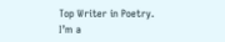Top Writer in Poetry. I’m a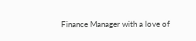Finance Manager with a love of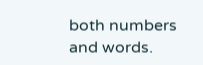both numbers and words.